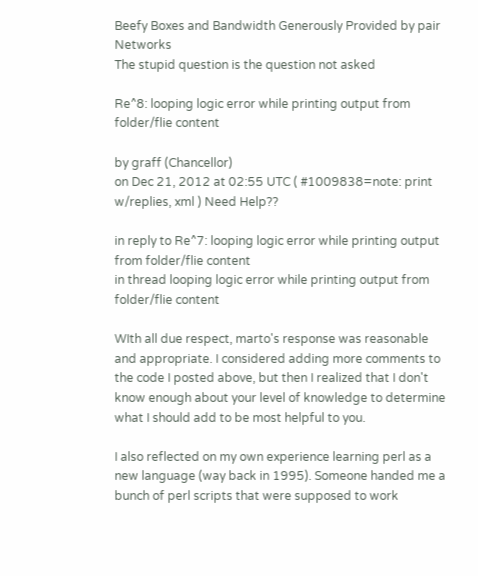Beefy Boxes and Bandwidth Generously Provided by pair Networks
The stupid question is the question not asked

Re^8: looping logic error while printing output from folder/flie content

by graff (Chancellor)
on Dec 21, 2012 at 02:55 UTC ( #1009838=note: print w/replies, xml ) Need Help??

in reply to Re^7: looping logic error while printing output from folder/flie content
in thread looping logic error while printing output from folder/flie content

WIth all due respect, marto's response was reasonable and appropriate. I considered adding more comments to the code I posted above, but then I realized that I don't know enough about your level of knowledge to determine what I should add to be most helpful to you.

I also reflected on my own experience learning perl as a new language (way back in 1995). Someone handed me a bunch of perl scripts that were supposed to work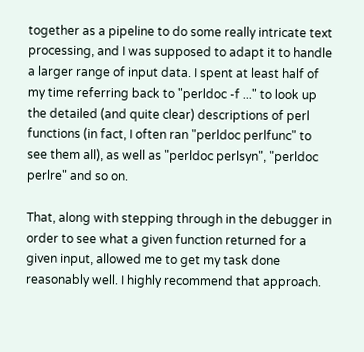together as a pipeline to do some really intricate text processing, and I was supposed to adapt it to handle a larger range of input data. I spent at least half of my time referring back to "perldoc -f ..." to look up the detailed (and quite clear) descriptions of perl functions (in fact, I often ran "perldoc perlfunc" to see them all), as well as "perldoc perlsyn", "perldoc perlre" and so on.

That, along with stepping through in the debugger in order to see what a given function returned for a given input, allowed me to get my task done reasonably well. I highly recommend that approach.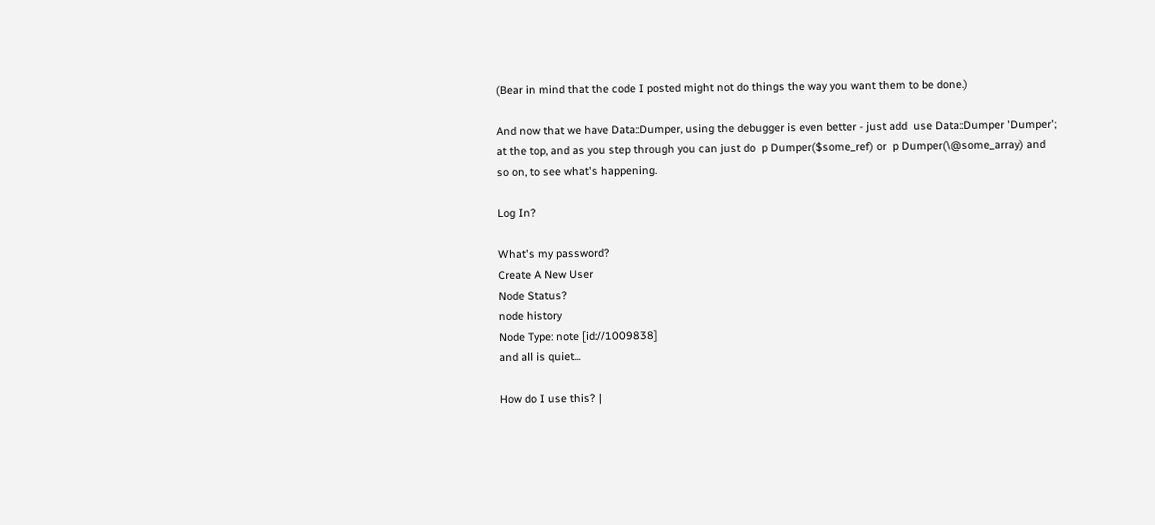(Bear in mind that the code I posted might not do things the way you want them to be done.)

And now that we have Data::Dumper, using the debugger is even better - just add  use Data::Dumper 'Dumper'; at the top, and as you step through you can just do  p Dumper($some_ref) or  p Dumper(\@some_array) and so on, to see what's happening.

Log In?

What's my password?
Create A New User
Node Status?
node history
Node Type: note [id://1009838]
and all is quiet...

How do I use this? |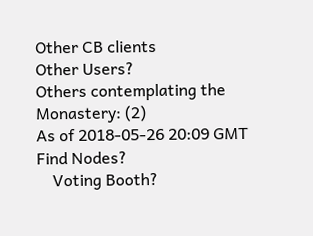Other CB clients
Other Users?
Others contemplating the Monastery: (2)
As of 2018-05-26 20:09 GMT
Find Nodes?
    Voting Booth?